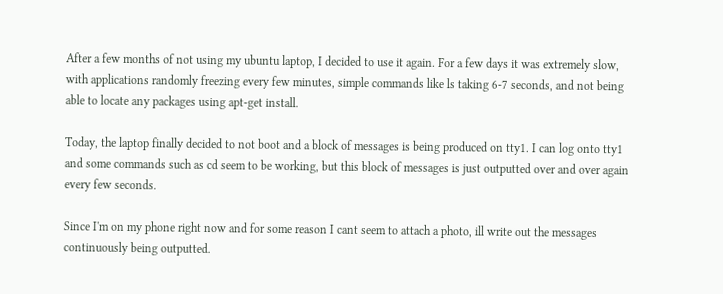After a few months of not using my ubuntu laptop, I decided to use it again. For a few days it was extremely slow, with applications randomly freezing every few minutes, simple commands like ls taking 6-7 seconds, and not being able to locate any packages using apt-get install.

Today, the laptop finally decided to not boot and a block of messages is being produced on tty1. I can log onto tty1 and some commands such as cd seem to be working, but this block of messages is just outputted over and over again every few seconds.

Since I'm on my phone right now and for some reason I cant seem to attach a photo, ill write out the messages continuously being outputted.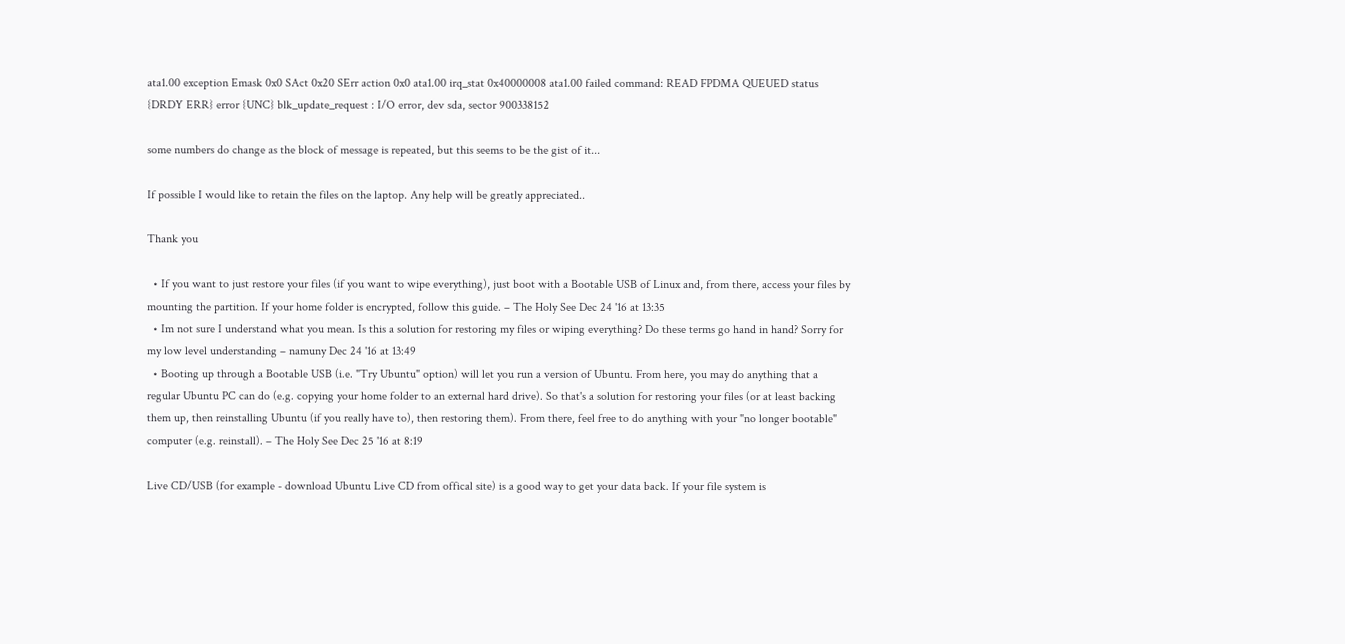ata1.00 exception Emask 0x0 SAct 0x20 SErr action 0x0 ata1.00 irq_stat 0x40000008 ata1.00 failed command: READ FPDMA QUEUED status {DRDY ERR} error {UNC} blk_update_request : I/O error, dev sda, sector 900338152

some numbers do change as the block of message is repeated, but this seems to be the gist of it...

If possible I would like to retain the files on the laptop. Any help will be greatly appreciated..

Thank you

  • If you want to just restore your files (if you want to wipe everything), just boot with a Bootable USB of Linux and, from there, access your files by mounting the partition. If your home folder is encrypted, follow this guide. – The Holy See Dec 24 '16 at 13:35
  • Im not sure I understand what you mean. Is this a solution for restoring my files or wiping everything? Do these terms go hand in hand? Sorry for my low level understanding – namuny Dec 24 '16 at 13:49
  • Booting up through a Bootable USB (i.e. "Try Ubuntu" option) will let you run a version of Ubuntu. From here, you may do anything that a regular Ubuntu PC can do (e.g. copying your home folder to an external hard drive). So that's a solution for restoring your files (or at least backing them up, then reinstalling Ubuntu (if you really have to), then restoring them). From there, feel free to do anything with your "no longer bootable" computer (e.g. reinstall). – The Holy See Dec 25 '16 at 8:19

Live CD/USB (for example - download Ubuntu Live CD from offical site) is a good way to get your data back. If your file system is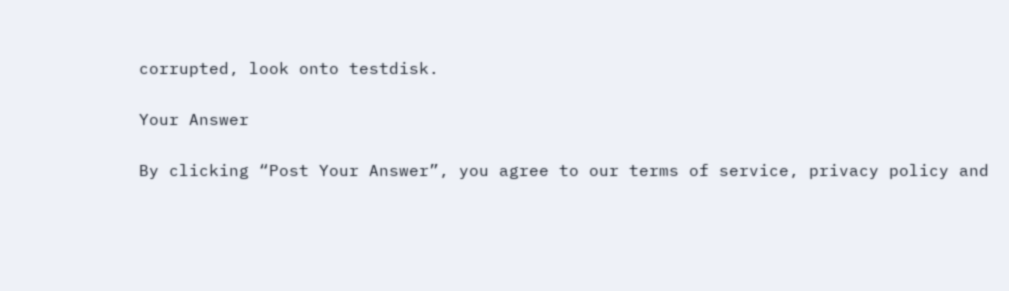corrupted, look onto testdisk.

Your Answer

By clicking “Post Your Answer”, you agree to our terms of service, privacy policy and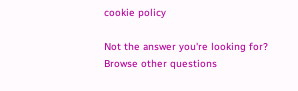cookie policy

Not the answer you're looking for? Browse other questions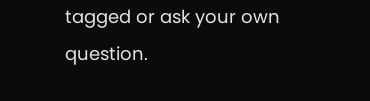tagged or ask your own question.